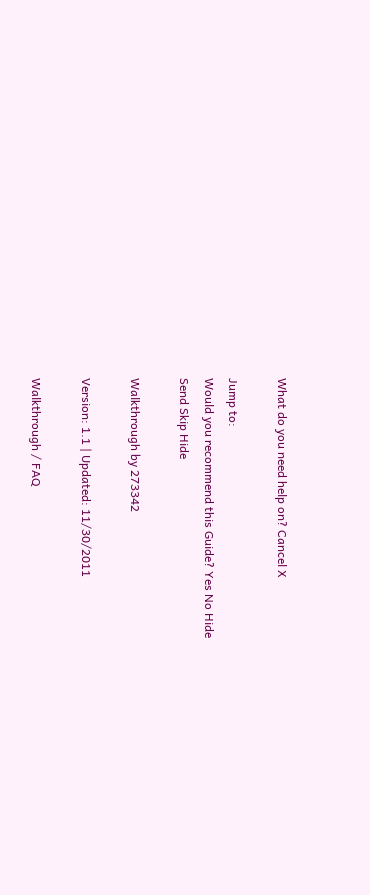What do you need help on? Cancel X

Jump to:
Would you recommend this Guide? Yes No Hide
Send Skip Hide

Walkthrough by 273342

Version: 1.1 | Updated: 11/30/2011

Walkthrough / FAQ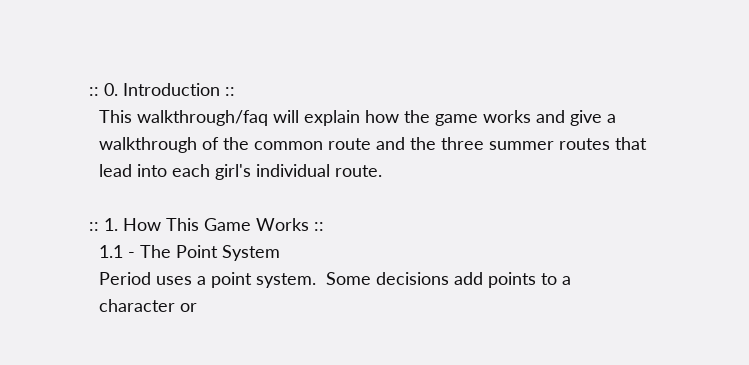:: 0. Introduction ::
  This walkthrough/faq will explain how the game works and give a
  walkthrough of the common route and the three summer routes that
  lead into each girl's individual route.

:: 1. How This Game Works ::
  1.1 - The Point System
  Period uses a point system.  Some decisions add points to a
  character or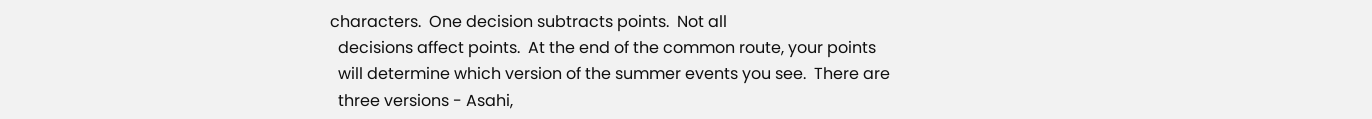characters.  One decision subtracts points.  Not all
  decisions affect points.  At the end of the common route, your points
  will determine which version of the summer events you see.  There are
  three versions - Asahi,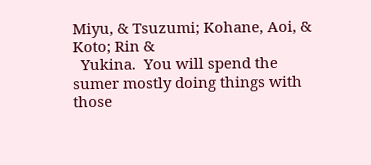Miyu, & Tsuzumi; Kohane, Aoi, & Koto; Rin &
  Yukina.  You will spend the sumer mostly doing things with those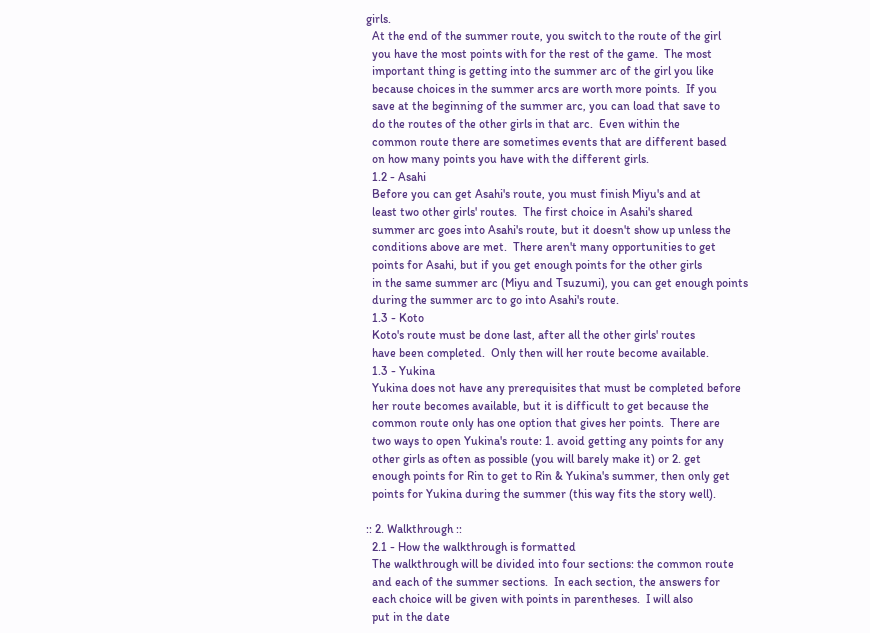girls.
  At the end of the summer route, you switch to the route of the girl
  you have the most points with for the rest of the game.  The most
  important thing is getting into the summer arc of the girl you like
  because choices in the summer arcs are worth more points.  If you
  save at the beginning of the summer arc, you can load that save to
  do the routes of the other girls in that arc.  Even within the
  common route there are sometimes events that are different based
  on how many points you have with the different girls.
  1.2 - Asahi
  Before you can get Asahi's route, you must finish Miyu's and at
  least two other girls' routes.  The first choice in Asahi's shared
  summer arc goes into Asahi's route, but it doesn't show up unless the
  conditions above are met.  There aren't many opportunities to get
  points for Asahi, but if you get enough points for the other girls
  in the same summer arc (Miyu and Tsuzumi), you can get enough points
  during the summer arc to go into Asahi's route.
  1.3 - Koto
  Koto's route must be done last, after all the other girls' routes
  have been completed.  Only then will her route become available.
  1.3 - Yukina
  Yukina does not have any prerequisites that must be completed before
  her route becomes available, but it is difficult to get because the
  common route only has one option that gives her points.  There are
  two ways to open Yukina's route: 1. avoid getting any points for any
  other girls as often as possible (you will barely make it) or 2. get
  enough points for Rin to get to Rin & Yukina's summer, then only get
  points for Yukina during the summer (this way fits the story well).

:: 2. Walkthrough ::
  2.1 - How the walkthrough is formatted
  The walkthrough will be divided into four sections: the common route
  and each of the summer sections.  In each section, the answers for
  each choice will be given with points in parentheses.  I will also
  put in the date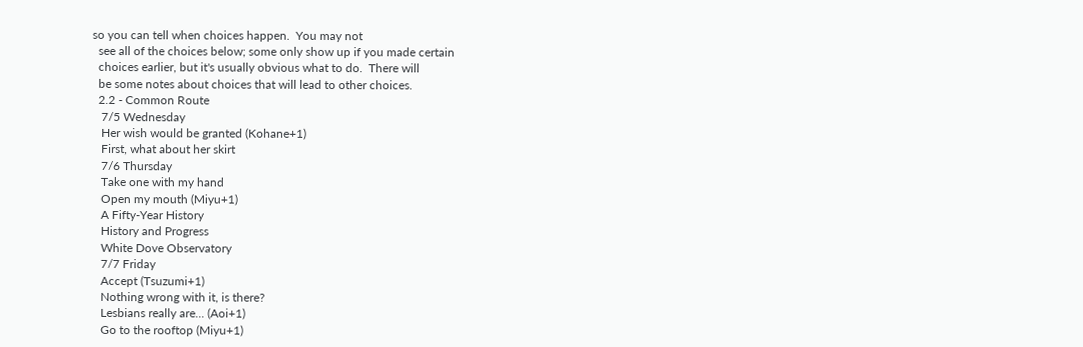so you can tell when choices happen.  You may not
  see all of the choices below; some only show up if you made certain
  choices earlier, but it's usually obvious what to do.  There will
  be some notes about choices that will lead to other choices.
  2.2 - Common Route
   7/5 Wednesday
   Her wish would be granted (Kohane+1)
   First, what about her skirt
   7/6 Thursday
   Take one with my hand
   Open my mouth (Miyu+1)
   A Fifty-Year History
   History and Progress
   White Dove Observatory
   7/7 Friday
   Accept (Tsuzumi+1)
   Nothing wrong with it, is there?
   Lesbians really are... (Aoi+1)
   Go to the rooftop (Miyu+1)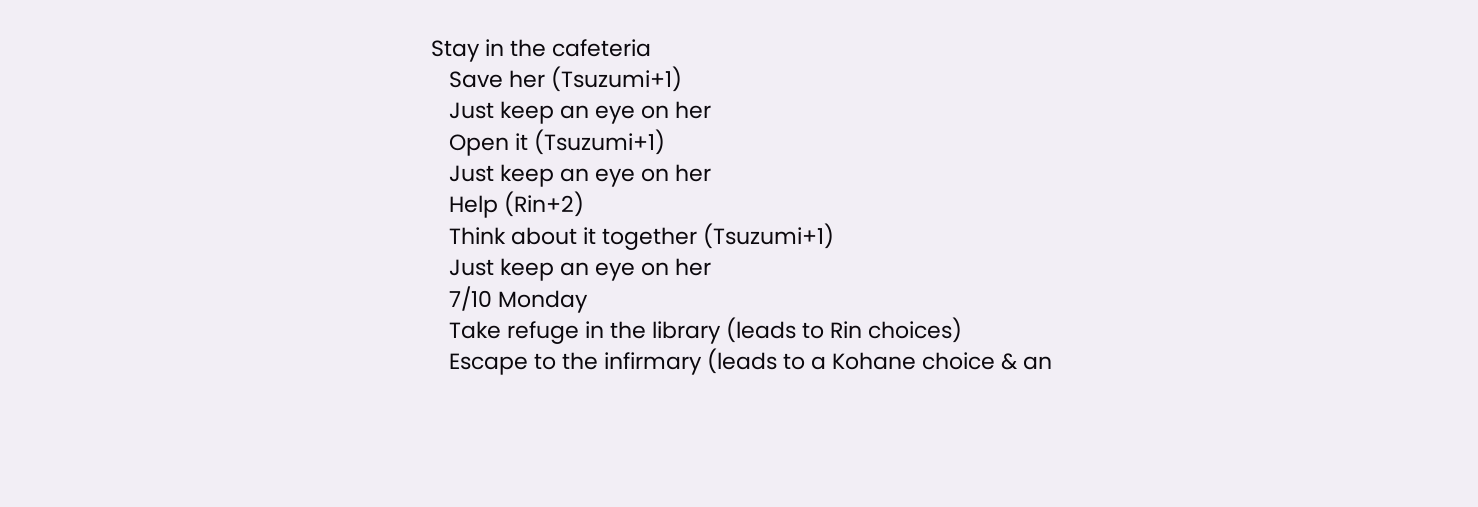Stay in the cafeteria
   Save her (Tsuzumi+1)
   Just keep an eye on her
   Open it (Tsuzumi+1)
   Just keep an eye on her
   Help (Rin+2)
   Think about it together (Tsuzumi+1)
   Just keep an eye on her
   7/10 Monday
   Take refuge in the library (leads to Rin choices)
   Escape to the infirmary (leads to a Kohane choice & an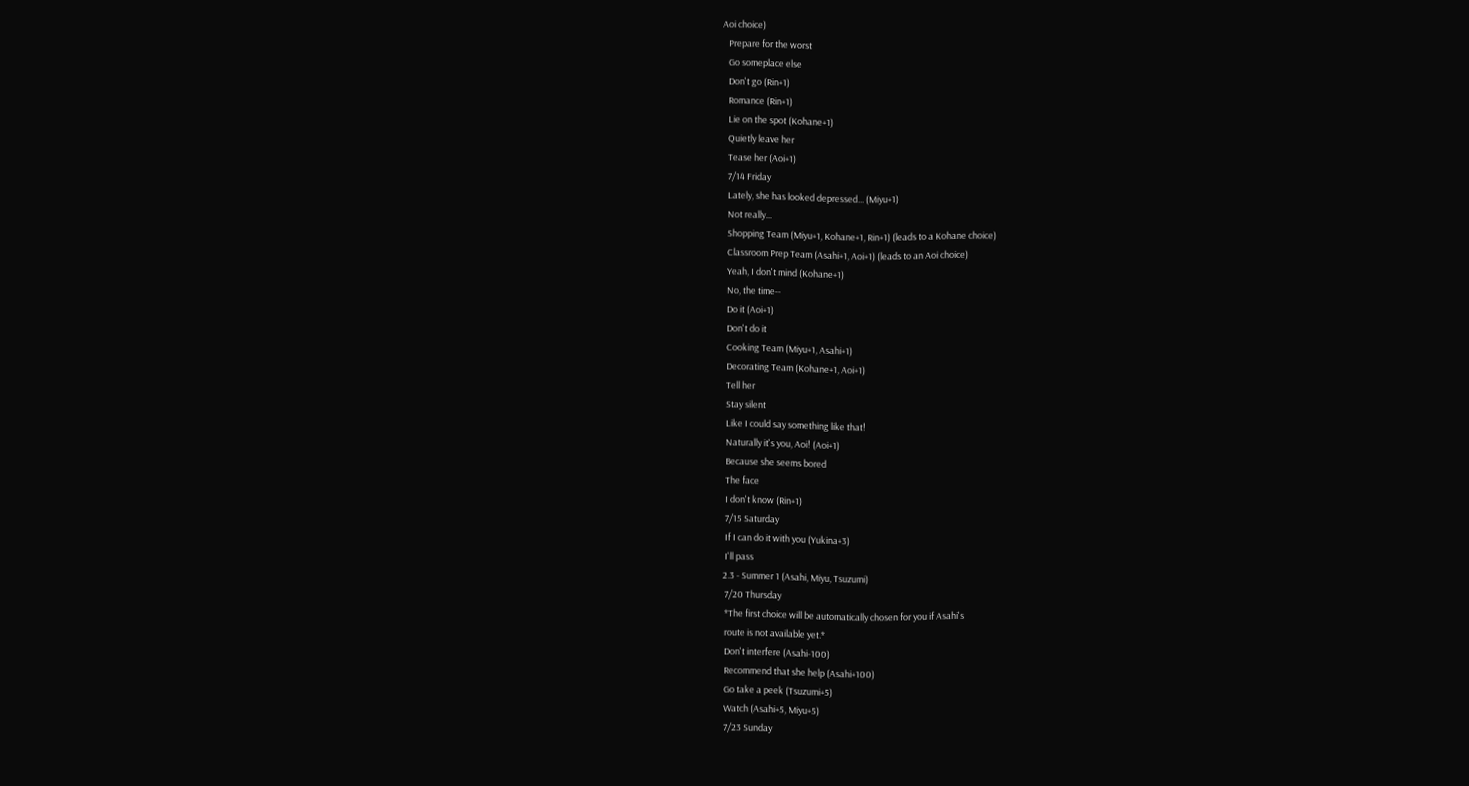Aoi choice)
   Prepare for the worst
   Go someplace else
   Don't go (Rin+1)
   Romance (Rin+1)
   Lie on the spot (Kohane+1)
   Quietly leave her
   Tease her (Aoi+1)
   7/14 Friday
   Lately, she has looked depressed... (Miyu+1)
   Not really...
   Shopping Team (Miyu+1, Kohane+1, Rin+1) (leads to a Kohane choice)
   Classroom Prep Team (Asahi+1, Aoi+1) (leads to an Aoi choice)
   Yeah, I don't mind (Kohane+1)
   No, the time--
   Do it (Aoi+1)
   Don't do it
   Cooking Team (Miyu+1, Asahi+1)
   Decorating Team (Kohane+1, Aoi+1)
   Tell her
   Stay silent
   Like I could say something like that!
   Naturally it's you, Aoi! (Aoi+1)
   Because she seems bored
   The face
   I don't know (Rin+1)
   7/15 Saturday
   If I can do it with you (Yukina+3)
   I'll pass
  2.3 - Summer 1 (Asahi, Miyu, Tsuzumi)
   7/20 Thursday
   *The first choice will be automatically chosen for you if Asahi's
   route is not available yet.*
   Don't interfere (Asahi-100)
   Recommend that she help (Asahi+100)
   Go take a peek (Tsuzumi+5)
   Watch (Asahi+5, Miyu+5)
   7/23 Sunday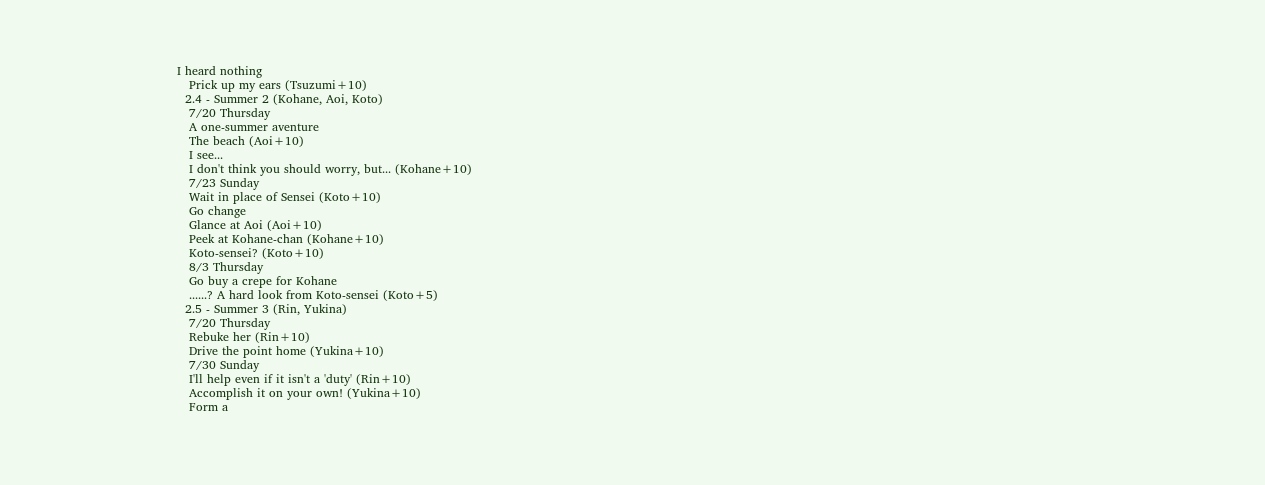I heard nothing
   Prick up my ears (Tsuzumi+10)
  2.4 - Summer 2 (Kohane, Aoi, Koto)
   7/20 Thursday
   A one-summer aventure
   The beach (Aoi+10)
   I see...
   I don't think you should worry, but... (Kohane+10)
   7/23 Sunday
   Wait in place of Sensei (Koto+10)
   Go change
   Glance at Aoi (Aoi+10)
   Peek at Kohane-chan (Kohane+10)
   Koto-sensei? (Koto+10)
   8/3 Thursday
   Go buy a crepe for Kohane
   ......? A hard look from Koto-sensei (Koto+5)
  2.5 - Summer 3 (Rin, Yukina)
   7/20 Thursday
   Rebuke her (Rin+10)
   Drive the point home (Yukina+10)
   7/30 Sunday
   I'll help even if it isn't a 'duty' (Rin+10)
   Accomplish it on your own! (Yukina+10)
   Form a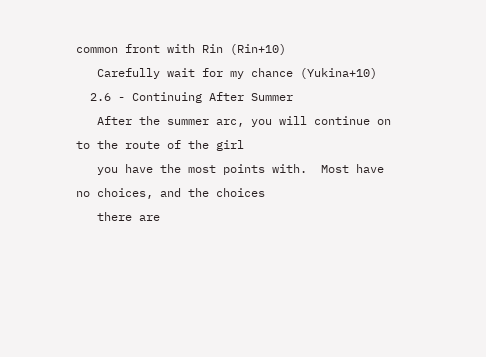common front with Rin (Rin+10)
   Carefully wait for my chance (Yukina+10)
  2.6 - Continuing After Summer
   After the summer arc, you will continue on to the route of the girl
   you have the most points with.  Most have no choices, and the choices
   there are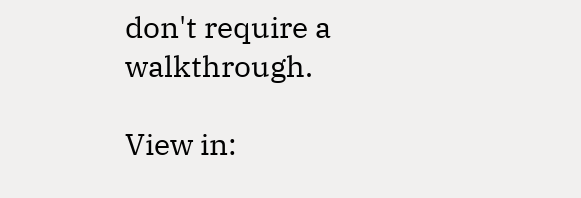don't require a walkthrough.

View in: